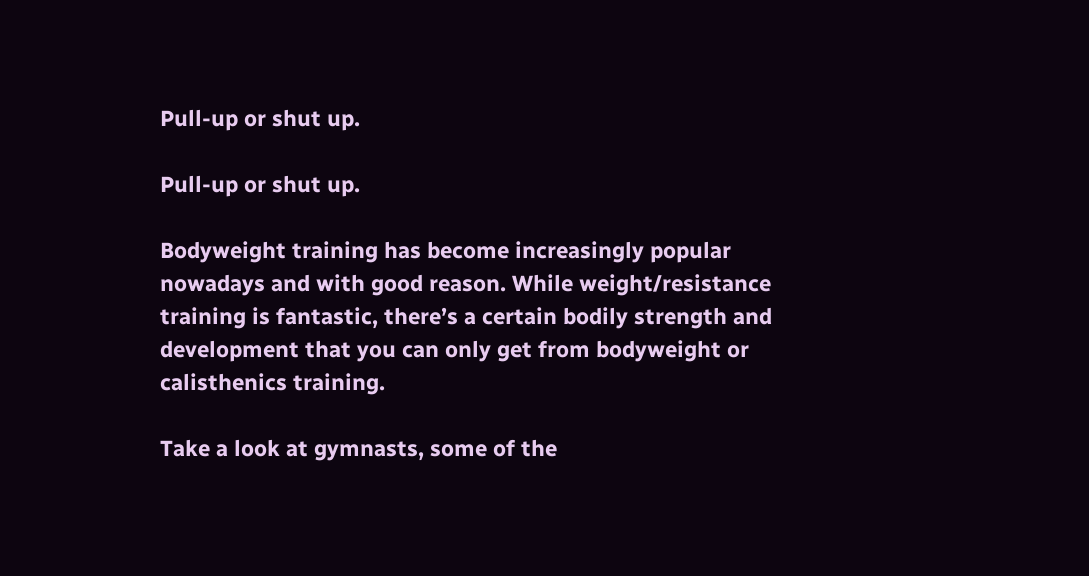Pull-up or shut up.

Pull-up or shut up.

Bodyweight training has become increasingly popular nowadays and with good reason. While weight/resistance training is fantastic, there’s a certain bodily strength and development that you can only get from bodyweight or calisthenics training.

Take a look at gymnasts, some of the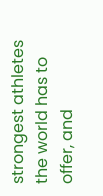strongest athletes the world has to offer, and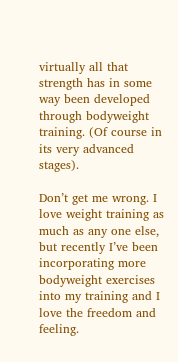virtually all that strength has in some way been developed through bodyweight training. (Of course in its very advanced stages).

Don’t get me wrong. I love weight training as much as any one else, but recently I’ve been incorporating more bodyweight exercises into my training and I love the freedom and feeling.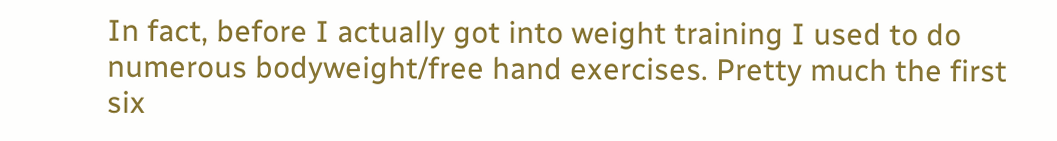In fact, before I actually got into weight training I used to do numerous bodyweight/free hand exercises. Pretty much the first six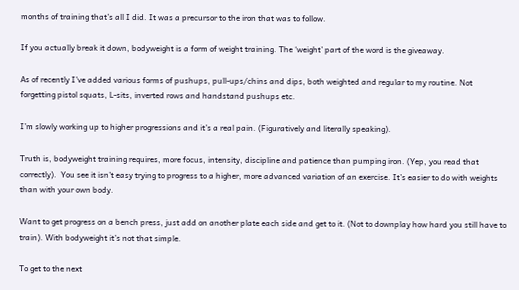months of training that’s all I did. It was a precursor to the iron that was to follow.

If you actually break it down, bodyweight is a form of weight training. The ‘weight’ part of the word is the giveaway.

As of recently I’ve added various forms of pushups, pull-ups/chins and dips, both weighted and regular to my routine. Not forgetting pistol squats, L-sits, inverted rows and handstand pushups etc.

I’m slowly working up to higher progressions and it’s a real pain. (Figuratively and literally speaking).

Truth is, bodyweight training requires, more focus, intensity, discipline and patience than pumping iron. (Yep, you read that correctly).  You see it isn’t easy trying to progress to a higher, more advanced variation of an exercise. It’s easier to do with weights than with your own body.

Want to get progress on a bench press, just add on another plate each side and get to it. (Not to downplay how hard you still have to train). With bodyweight it’s not that simple.

To get to the next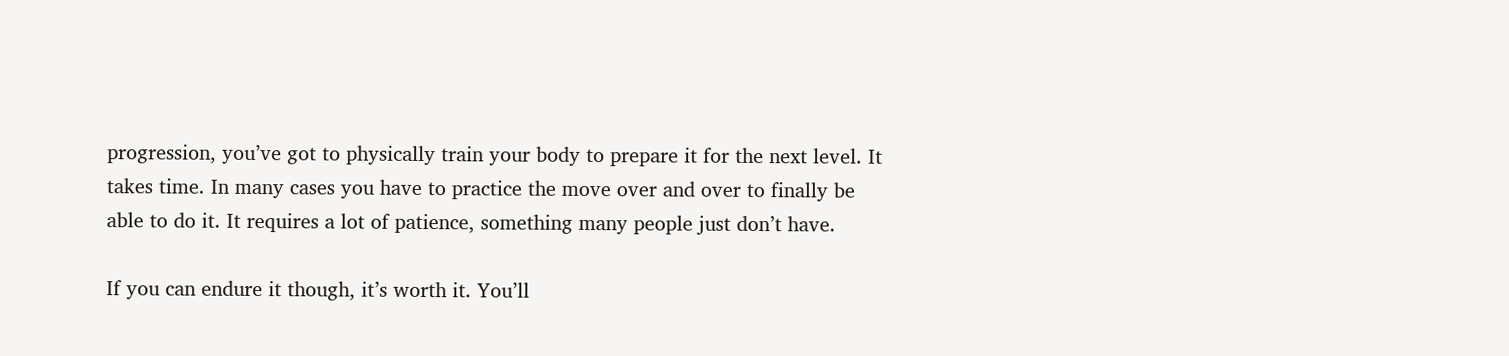progression, you’ve got to physically train your body to prepare it for the next level. It takes time. In many cases you have to practice the move over and over to finally be able to do it. It requires a lot of patience, something many people just don’t have.

If you can endure it though, it’s worth it. You’ll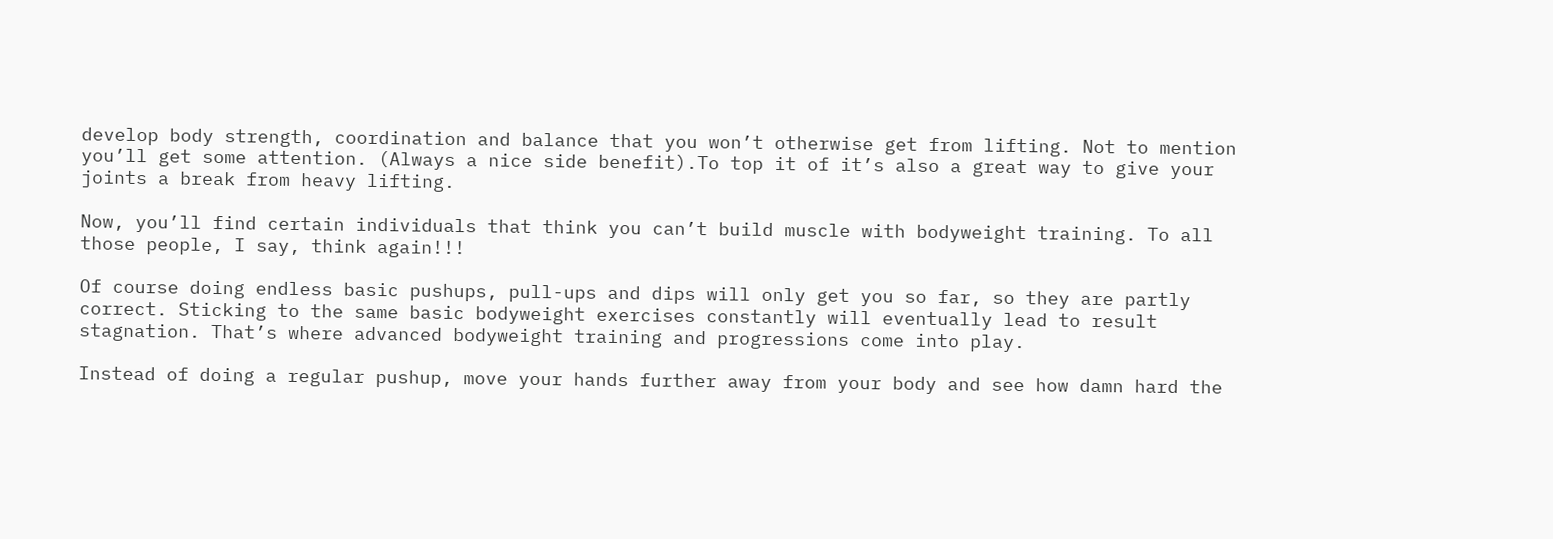develop body strength, coordination and balance that you won’t otherwise get from lifting. Not to mention you’ll get some attention. (Always a nice side benefit).To top it of it’s also a great way to give your joints a break from heavy lifting.

Now, you’ll find certain individuals that think you can’t build muscle with bodyweight training. To all those people, I say, think again!!!

Of course doing endless basic pushups, pull-ups and dips will only get you so far, so they are partly correct. Sticking to the same basic bodyweight exercises constantly will eventually lead to result stagnation. That’s where advanced bodyweight training and progressions come into play.

Instead of doing a regular pushup, move your hands further away from your body and see how damn hard the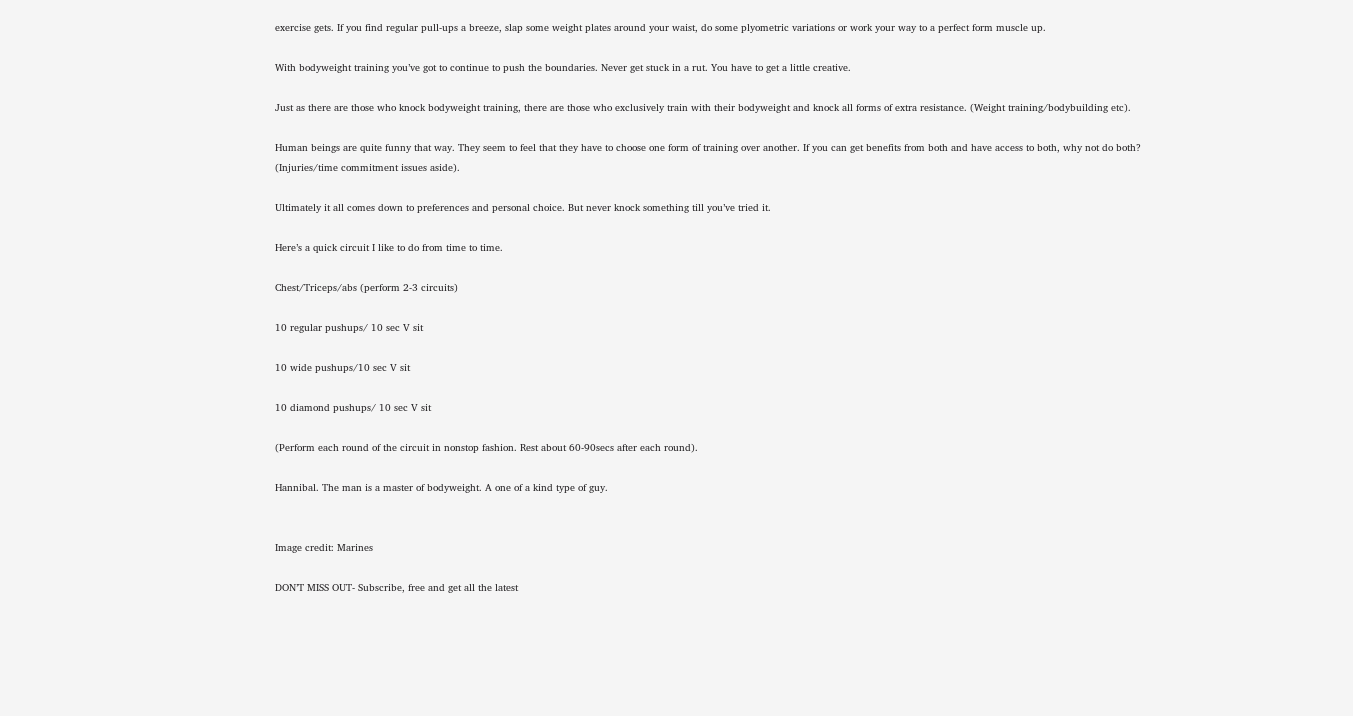exercise gets. If you find regular pull-ups a breeze, slap some weight plates around your waist, do some plyometric variations or work your way to a perfect form muscle up.

With bodyweight training you’ve got to continue to push the boundaries. Never get stuck in a rut. You have to get a little creative.

Just as there are those who knock bodyweight training, there are those who exclusively train with their bodyweight and knock all forms of extra resistance. (Weight training/bodybuilding etc).

Human beings are quite funny that way. They seem to feel that they have to choose one form of training over another. If you can get benefits from both and have access to both, why not do both? (Injuries/time commitment issues aside).

Ultimately it all comes down to preferences and personal choice. But never knock something till you’ve tried it.

Here’s a quick circuit I like to do from time to time.

Chest/Triceps/abs (perform 2-3 circuits)

10 regular pushups/ 10 sec V sit

10 wide pushups/10 sec V sit

10 diamond pushups/ 10 sec V sit

(Perform each round of the circuit in nonstop fashion. Rest about 60-90secs after each round).

Hannibal. The man is a master of bodyweight. A one of a kind type of guy.


Image credit: Marines

DON’T MISS OUT- Subscribe, free and get all the latest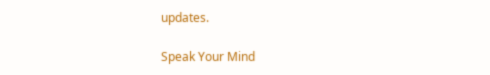updates.

Speak Your Mind